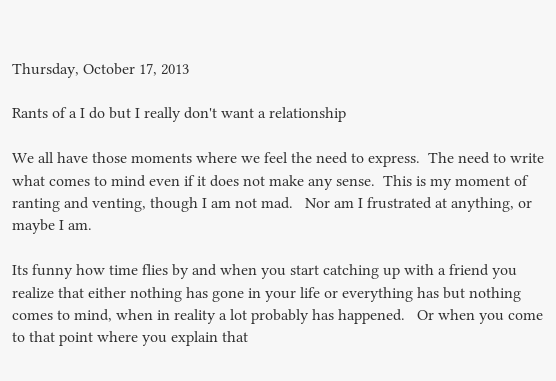Thursday, October 17, 2013

Rants of a I do but I really don't want a relationship

We all have those moments where we feel the need to express.  The need to write what comes to mind even if it does not make any sense.  This is my moment of ranting and venting, though I am not mad.   Nor am I frustrated at anything, or maybe I am.

Its funny how time flies by and when you start catching up with a friend you realize that either nothing has gone in your life or everything has but nothing comes to mind, when in reality a lot probably has happened.   Or when you come to that point where you explain that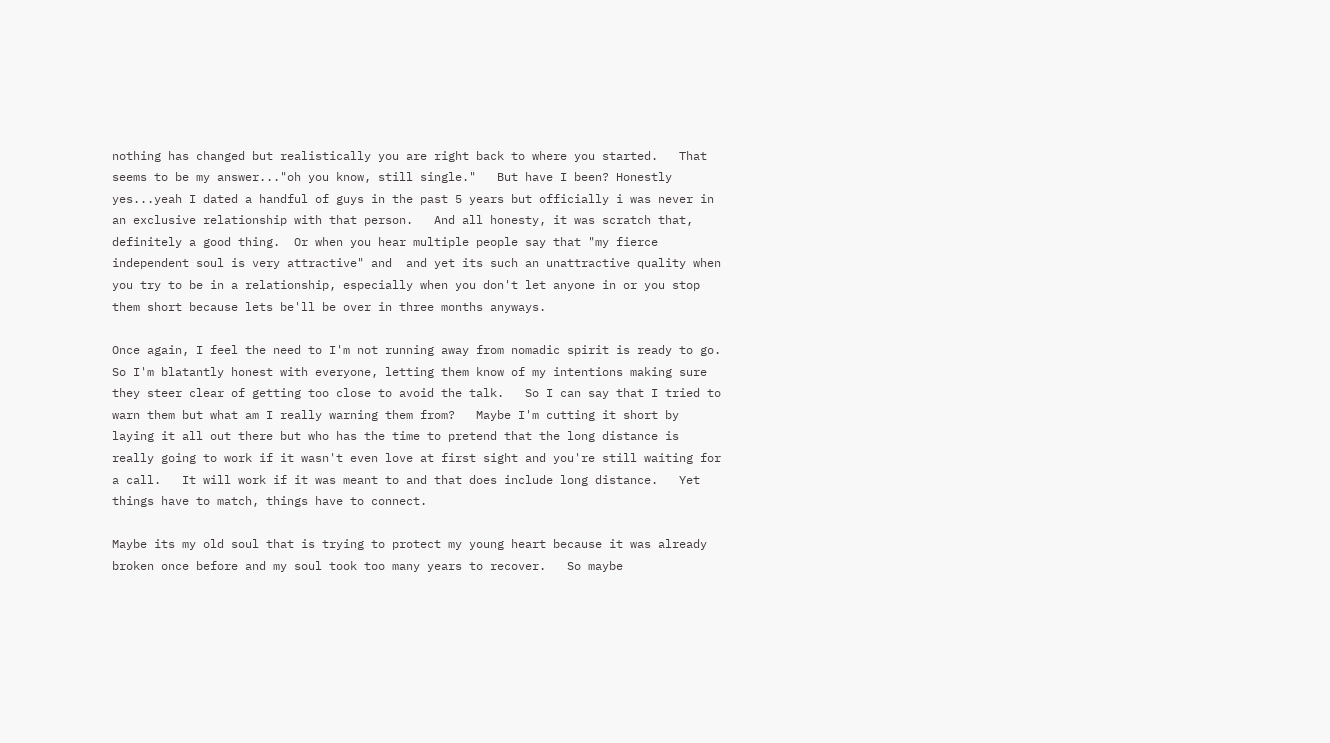nothing has changed but realistically you are right back to where you started.   That seems to be my answer..."oh you know, still single."   But have I been? Honestly yes...yeah I dated a handful of guys in the past 5 years but officially i was never in an exclusive relationship with that person.   And all honesty, it was scratch that, definitely a good thing.  Or when you hear multiple people say that "my fierce independent soul is very attractive" and  and yet its such an unattractive quality when you try to be in a relationship, especially when you don't let anyone in or you stop them short because lets be'll be over in three months anyways.

Once again, I feel the need to I'm not running away from nomadic spirit is ready to go.   So I'm blatantly honest with everyone, letting them know of my intentions making sure they steer clear of getting too close to avoid the talk.   So I can say that I tried to warn them but what am I really warning them from?   Maybe I'm cutting it short by laying it all out there but who has the time to pretend that the long distance is really going to work if it wasn't even love at first sight and you're still waiting for a call.   It will work if it was meant to and that does include long distance.   Yet things have to match, things have to connect.

Maybe its my old soul that is trying to protect my young heart because it was already broken once before and my soul took too many years to recover.   So maybe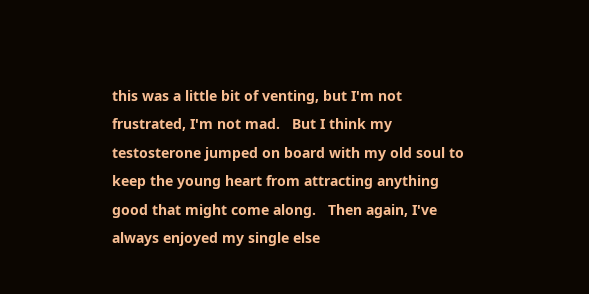this was a little bit of venting, but I'm not frustrated, I'm not mad.   But I think my testosterone jumped on board with my old soul to keep the young heart from attracting anything good that might come along.   Then again, I've always enjoyed my single else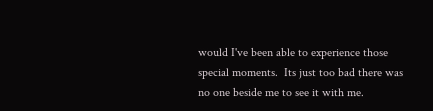would I've been able to experience those special moments.  Its just too bad there was no one beside me to see it with me.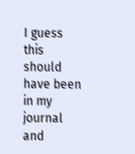I guess this should have been in my journal and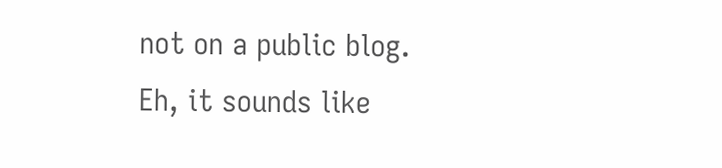not on a public blog.   Eh, it sounds like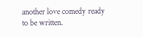another love comedy ready to be written.